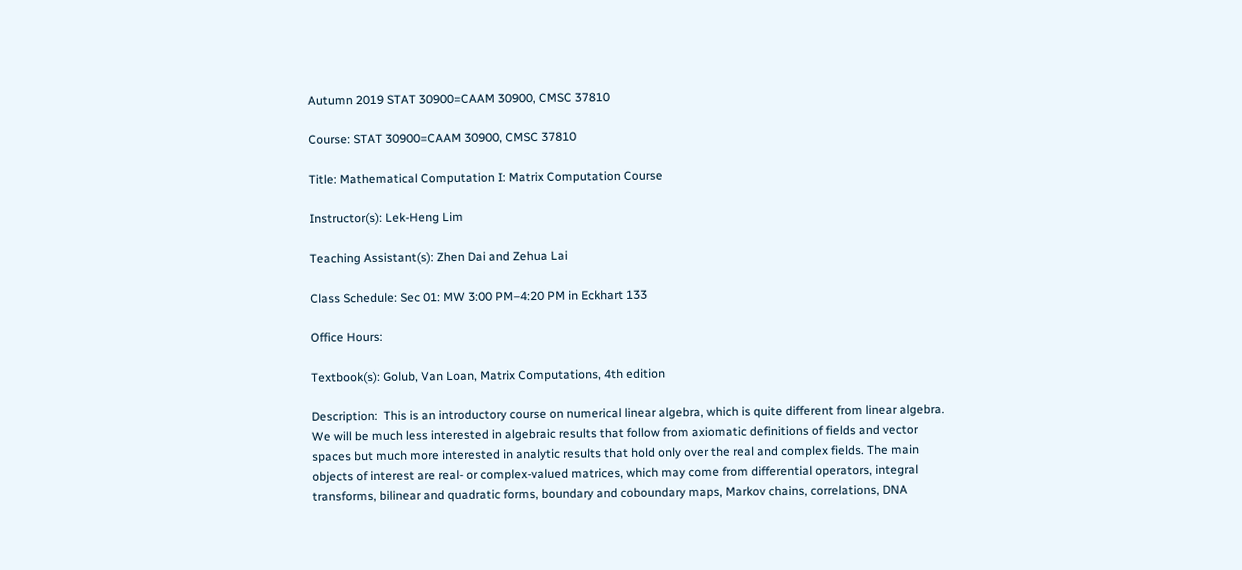Autumn 2019 STAT 30900=CAAM 30900, CMSC 37810

Course: STAT 30900=CAAM 30900, CMSC 37810

Title: Mathematical Computation I: Matrix Computation Course

Instructor(s): Lek-Heng Lim

Teaching Assistant(s): Zhen Dai and Zehua Lai

Class Schedule: Sec 01: MW 3:00 PM–4:20 PM in Eckhart 133

Office Hours:

Textbook(s): Golub, Van Loan, Matrix Computations, 4th edition

Description:  This is an introductory course on numerical linear algebra, which is quite different from linear algebra. We will be much less interested in algebraic results that follow from axiomatic definitions of fields and vector spaces but much more interested in analytic results that hold only over the real and complex fields. The main objects of interest are real- or complex-valued matrices, which may come from differential operators, integral transforms, bilinear and quadratic forms, boundary and coboundary maps, Markov chains, correlations, DNA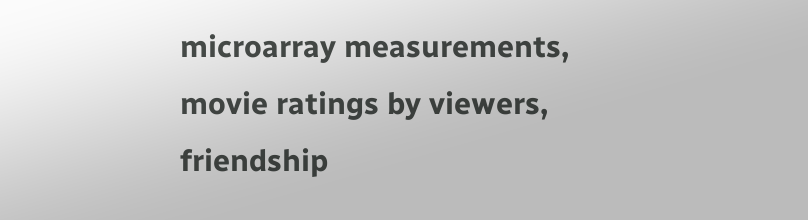microarray measurements, movie ratings by viewers, friendship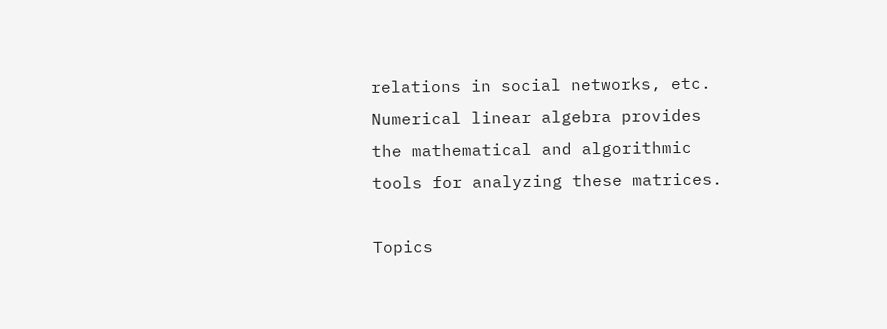relations in social networks, etc. Numerical linear algebra provides the mathematical and algorithmic tools for analyzing these matrices.

Topics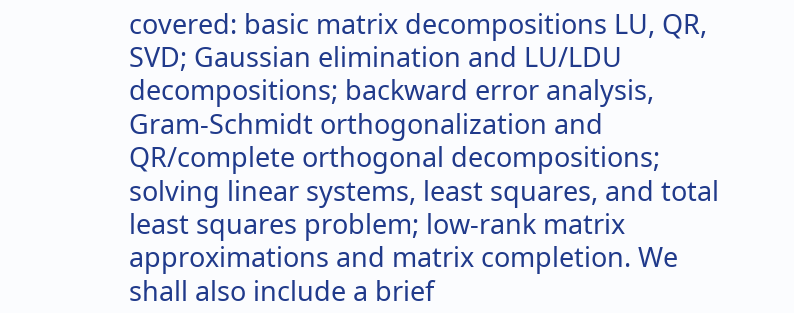covered: basic matrix decompositions LU, QR, SVD; Gaussian elimination and LU/LDU decompositions; backward error analysis, Gram-Schmidt orthogonalization and QR/complete orthogonal decompositions; solving linear systems, least squares, and total least squares problem; low-rank matrix approximations and matrix completion. We shall also include a brief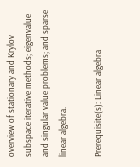overview of stationary and Krylov subspace iterative methods; eigenvalue and singular value problems; and sparse linear algebra.

Prerequisite(s): Linear algebra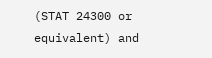(STAT 24300 or equivalent) and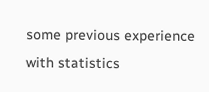some previous experience with statistics